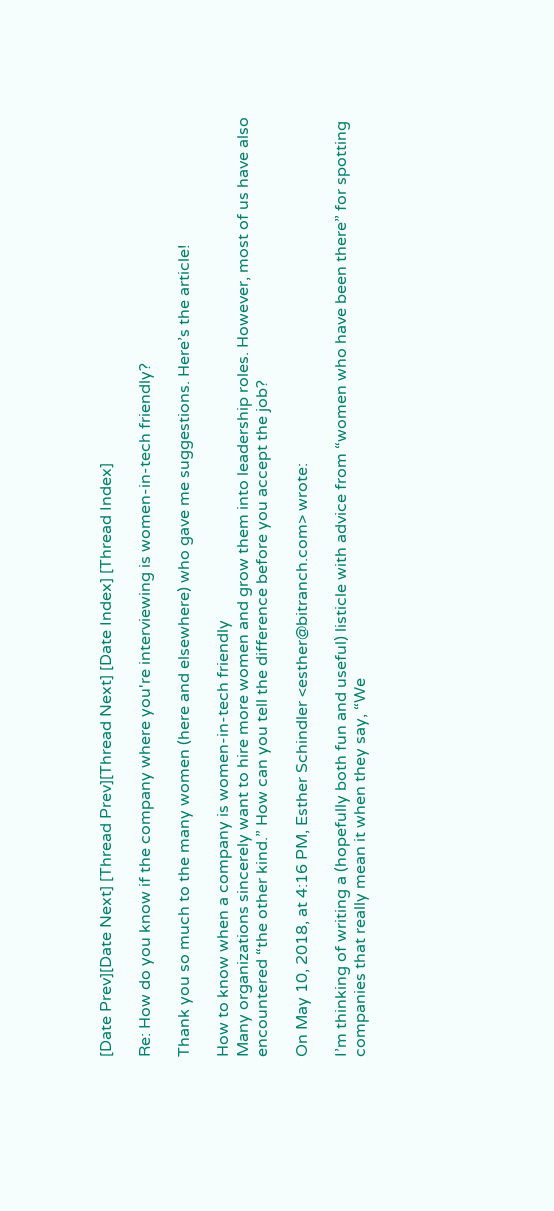[Date Prev][Date Next] [Thread Prev][Thread Next] [Date Index] [Thread Index]

Re: How do you know if the company where you're interviewing is women-in-tech friendly?

Thank you so much to the many women (here and elsewhere) who gave me suggestions. Here’s the article!

How to know when a company is women-in-tech friendly
Many organizations sincerely want to hire more women and grow them into leadership roles. However, most of us have also encountered “the other kind.” How can you tell the difference before you accept the job?

On May 10, 2018, at 4:16 PM, Esther Schindler <esther@bitranch.com> wrote:

I’m thinking of writing a (hopefully both fun and useful) listicle with advice from “women who have been there” for spotting companies that really mean it when they say, “We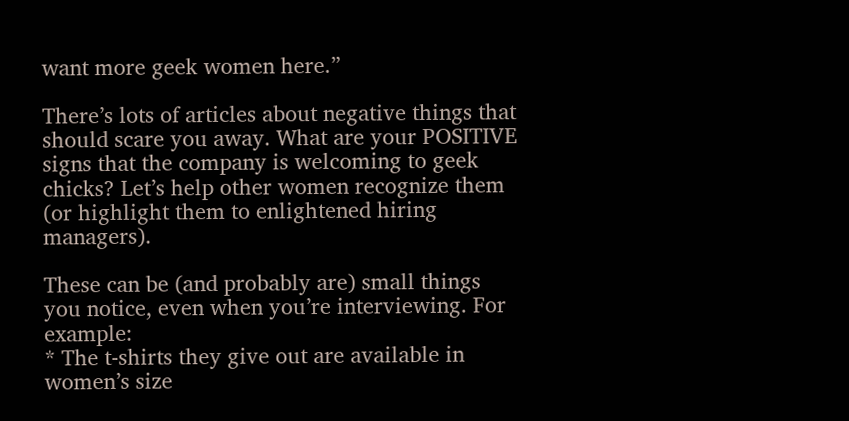want more geek women here.”

There’s lots of articles about negative things that should scare you away. What are your POSITIVE signs that the company is welcoming to geek chicks? Let’s help other women recognize them (or highlight them to enlightened hiring managers).

These can be (and probably are) small things you notice, even when you’re interviewing. For example:
* The t-shirts they give out are available in women’s size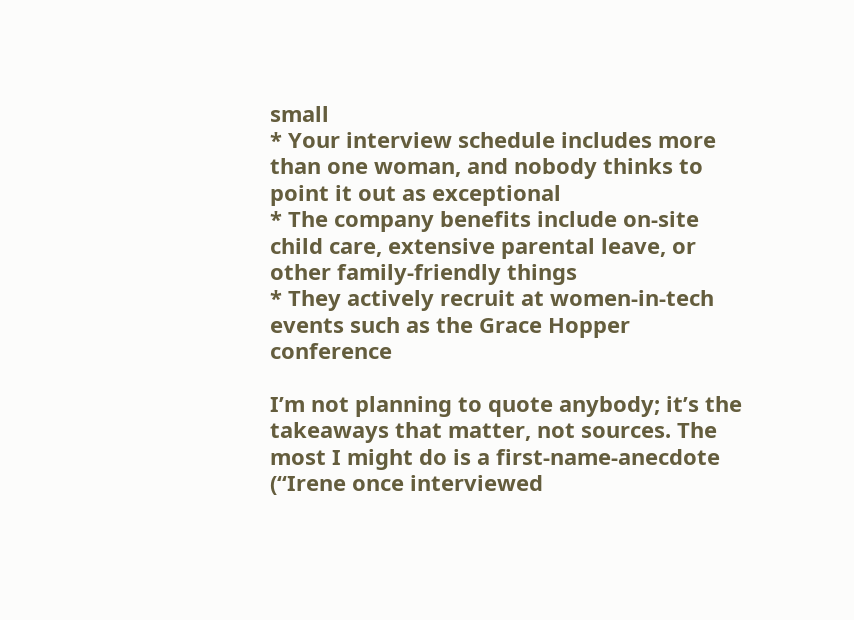small
* Your interview schedule includes more than one woman, and nobody thinks to point it out as exceptional
* The company benefits include on-site child care, extensive parental leave, or other family-friendly things
* They actively recruit at women-in-tech events such as the Grace Hopper conference

I’m not planning to quote anybody; it’s the takeaways that matter, not sources. The most I might do is a first-name-anecdote (“Irene once interviewed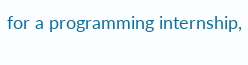for a programming internship,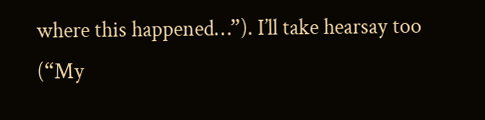where this happened…”). I’ll take hearsay too (“My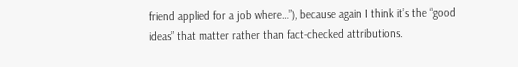friend applied for a job where…”), because again I think it’s the “good ideas” that matter rather than fact-checked attributions.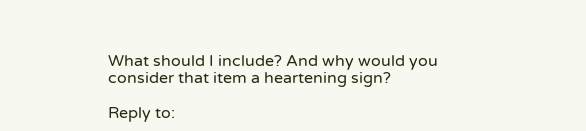What should I include? And why would you consider that item a heartening sign?

Reply to: